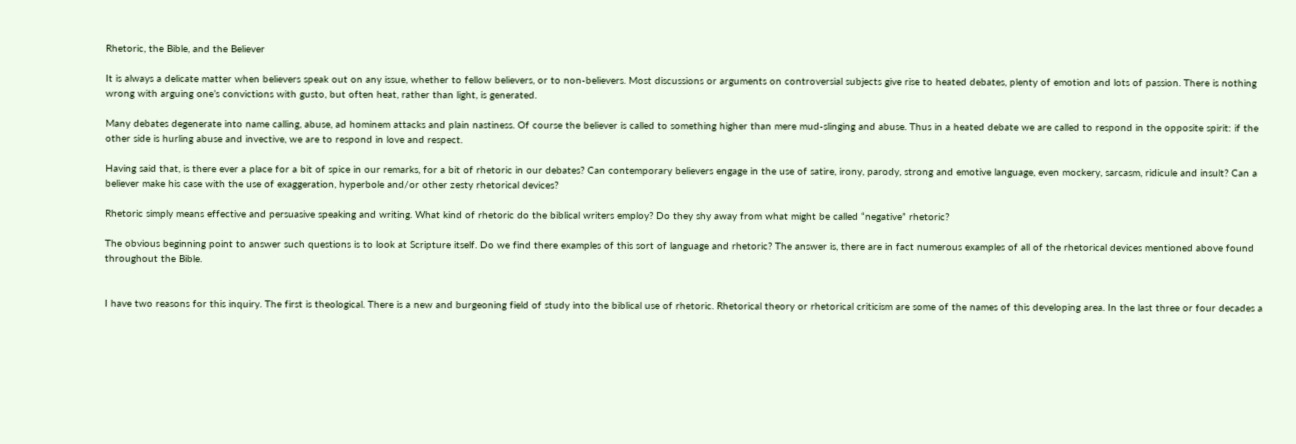Rhetoric, the Bible, and the Believer

It is always a delicate matter when believers speak out on any issue, whether to fellow believers, or to non-believers. Most discussions or arguments on controversial subjects give rise to heated debates, plenty of emotion and lots of passion. There is nothing wrong with arguing one’s convictions with gusto, but often heat, rather than light, is generated.

Many debates degenerate into name calling, abuse, ad hominem attacks and plain nastiness. Of course the believer is called to something higher than mere mud-slinging and abuse. Thus in a heated debate we are called to respond in the opposite spirit: if the other side is hurling abuse and invective, we are to respond in love and respect.

Having said that, is there ever a place for a bit of spice in our remarks, for a bit of rhetoric in our debates? Can contemporary believers engage in the use of satire, irony, parody, strong and emotive language, even mockery, sarcasm, ridicule and insult? Can a believer make his case with the use of exaggeration, hyperbole and/or other zesty rhetorical devices?

Rhetoric simply means effective and persuasive speaking and writing. What kind of rhetoric do the biblical writers employ? Do they shy away from what might be called “negative” rhetoric?

The obvious beginning point to answer such questions is to look at Scripture itself. Do we find there examples of this sort of language and rhetoric? The answer is, there are in fact numerous examples of all of the rhetorical devices mentioned above found throughout the Bible.


I have two reasons for this inquiry. The first is theological. There is a new and burgeoning field of study into the biblical use of rhetoric. Rhetorical theory or rhetorical criticism are some of the names of this developing area. In the last three or four decades a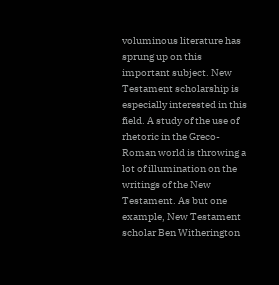voluminous literature has sprung up on this important subject. New Testament scholarship is especially interested in this field. A study of the use of rhetoric in the Greco-Roman world is throwing a lot of illumination on the writings of the New Testament. As but one example, New Testament scholar Ben Witherington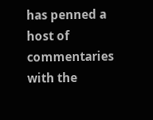has penned a host of commentaries with the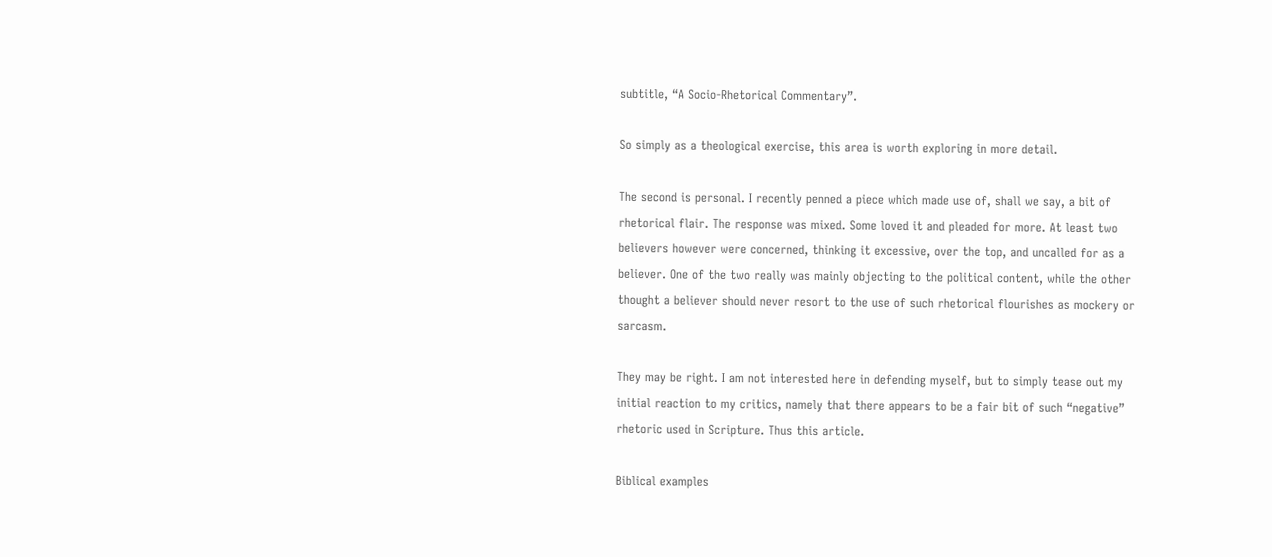subtitle, “A Socio-Rhetorical Commentary”.

So simply as a theological exercise, this area is worth exploring in more detail.

The second is personal. I recently penned a piece which made use of, shall we say, a bit of rhetorical flair. The response was mixed. Some loved it and pleaded for more. At least two believers however were concerned, thinking it excessive, over the top, and uncalled for as a believer. One of the two really was mainly objecting to the political content, while the other thought a believer should never resort to the use of such rhetorical flourishes as mockery or sarcasm.

They may be right. I am not interested here in defending myself, but to simply tease out my initial reaction to my critics, namely that there appears to be a fair bit of such “negative” rhetoric used in Scripture. Thus this article.

Biblical examples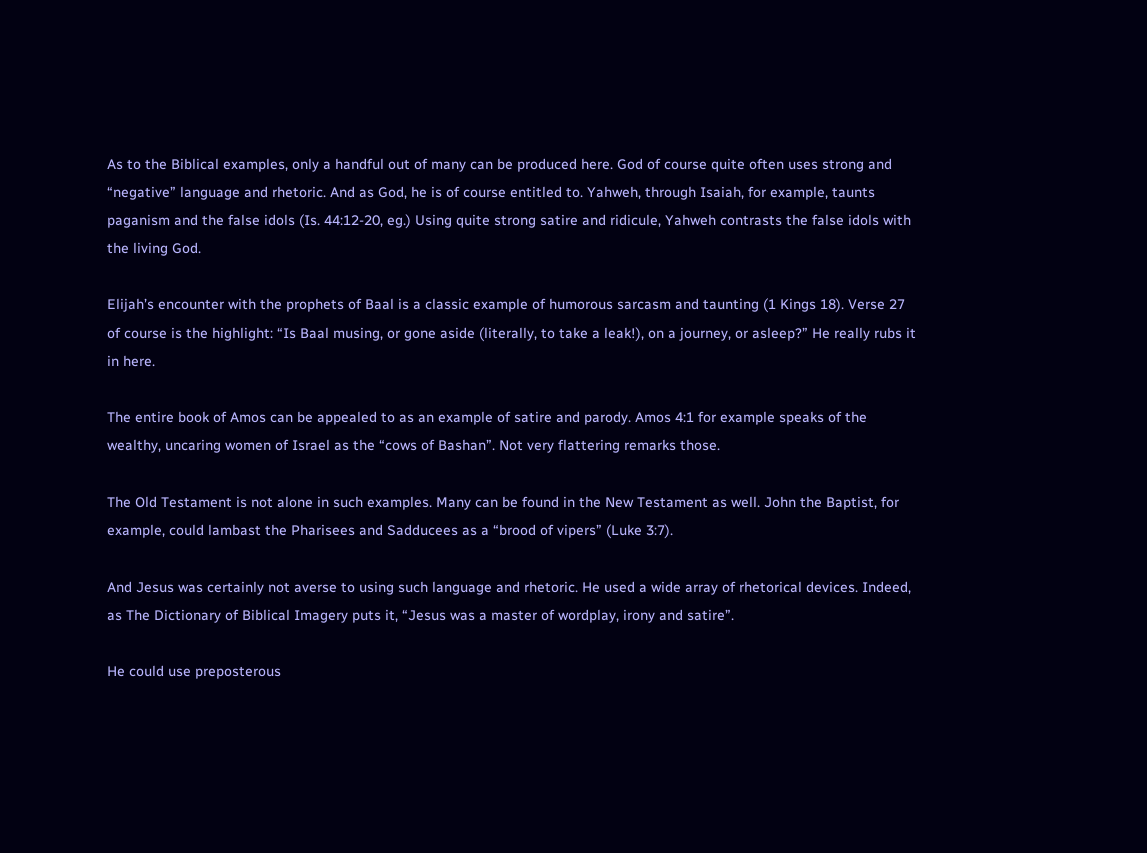As to the Biblical examples, only a handful out of many can be produced here. God of course quite often uses strong and “negative” language and rhetoric. And as God, he is of course entitled to. Yahweh, through Isaiah, for example, taunts paganism and the false idols (Is. 44:12-20, eg.) Using quite strong satire and ridicule, Yahweh contrasts the false idols with the living God.

Elijah’s encounter with the prophets of Baal is a classic example of humorous sarcasm and taunting (1 Kings 18). Verse 27 of course is the highlight: “Is Baal musing, or gone aside (literally, to take a leak!), on a journey, or asleep?” He really rubs it in here.

The entire book of Amos can be appealed to as an example of satire and parody. Amos 4:1 for example speaks of the wealthy, uncaring women of Israel as the “cows of Bashan”. Not very flattering remarks those.

The Old Testament is not alone in such examples. Many can be found in the New Testament as well. John the Baptist, for example, could lambast the Pharisees and Sadducees as a “brood of vipers” (Luke 3:7).

And Jesus was certainly not averse to using such language and rhetoric. He used a wide array of rhetorical devices. Indeed, as The Dictionary of Biblical Imagery puts it, “Jesus was a master of wordplay, irony and satire”.

He could use preposterous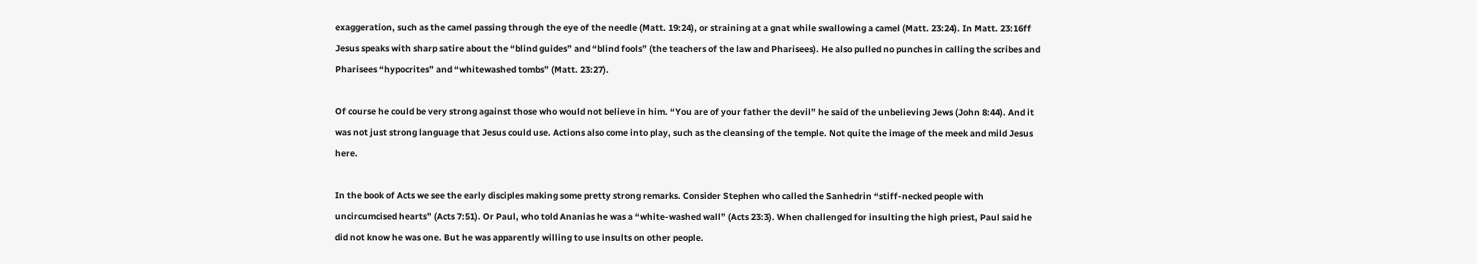exaggeration, such as the camel passing through the eye of the needle (Matt. 19:24), or straining at a gnat while swallowing a camel (Matt. 23:24). In Matt. 23:16ff Jesus speaks with sharp satire about the “blind guides” and “blind fools” (the teachers of the law and Pharisees). He also pulled no punches in calling the scribes and Pharisees “hypocrites” and “whitewashed tombs” (Matt. 23:27).

Of course he could be very strong against those who would not believe in him. “You are of your father the devil” he said of the unbelieving Jews (John 8:44). And it was not just strong language that Jesus could use. Actions also come into play, such as the cleansing of the temple. Not quite the image of the meek and mild Jesus here.

In the book of Acts we see the early disciples making some pretty strong remarks. Consider Stephen who called the Sanhedrin “stiff-necked people with uncircumcised hearts” (Acts 7:51). Or Paul, who told Ananias he was a “white-washed wall” (Acts 23:3). When challenged for insulting the high priest, Paul said he did not know he was one. But he was apparently willing to use insults on other people.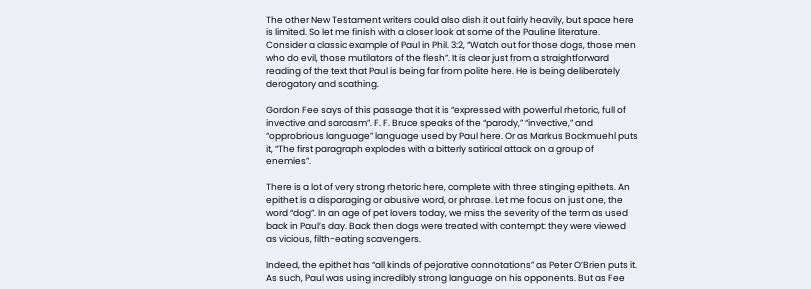The other New Testament writers could also dish it out fairly heavily, but space here is limited. So let me finish with a closer look at some of the Pauline literature. Consider a classic example of Paul in Phil. 3:2, “Watch out for those dogs, those men who do evil, those mutilators of the flesh”. It is clear just from a straightforward reading of the text that Paul is being far from polite here. He is being deliberately derogatory and scathing.

Gordon Fee says of this passage that it is “expressed with powerful rhetoric, full of invective and sarcasm”. F. F. Bruce speaks of the “parody,” “invective,” and “opprobrious language” language used by Paul here. Or as Markus Bockmuehl puts it, “The first paragraph explodes with a bitterly satirical attack on a group of enemies”.

There is a lot of very strong rhetoric here, complete with three stinging epithets. An epithet is a disparaging or abusive word, or phrase. Let me focus on just one, the word “dog”. In an age of pet lovers today, we miss the severity of the term as used back in Paul’s day. Back then dogs were treated with contempt: they were viewed as vicious, filth-eating scavengers.

Indeed, the epithet has “all kinds of pejorative connotations” as Peter O’Brien puts it. As such, Paul was using incredibly strong language on his opponents. But as Fee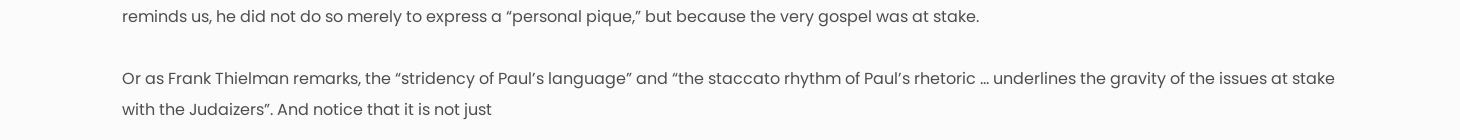reminds us, he did not do so merely to express a “personal pique,” but because the very gospel was at stake.

Or as Frank Thielman remarks, the “stridency of Paul’s language” and “the staccato rhythm of Paul’s rhetoric … underlines the gravity of the issues at stake with the Judaizers”. And notice that it is not just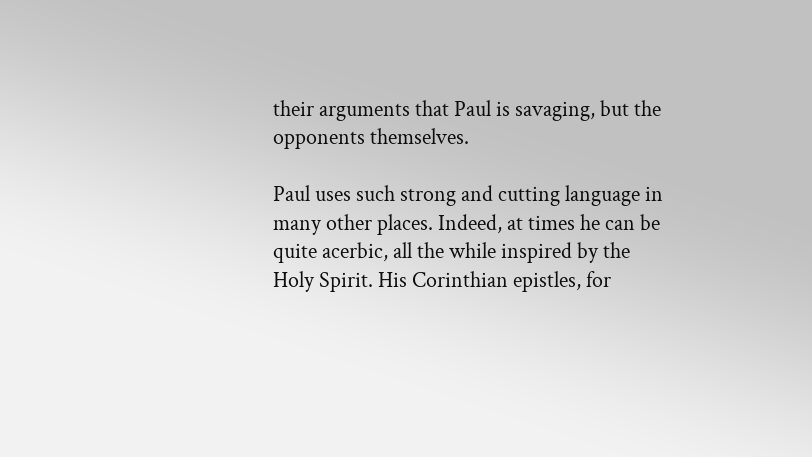their arguments that Paul is savaging, but the opponents themselves.

Paul uses such strong and cutting language in many other places. Indeed, at times he can be quite acerbic, all the while inspired by the Holy Spirit. His Corinthian epistles, for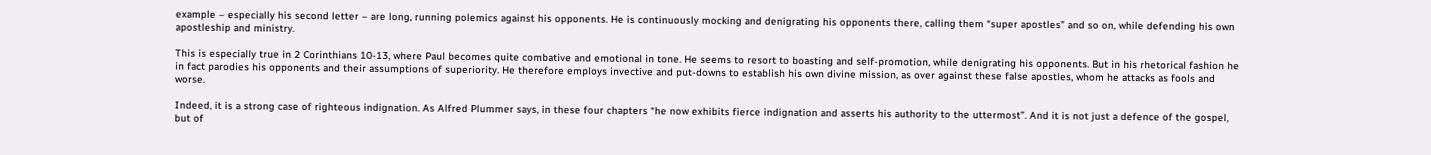example – especially his second letter – are long, running polemics against his opponents. He is continuously mocking and denigrating his opponents there, calling them “super apostles” and so on, while defending his own apostleship and ministry.

This is especially true in 2 Corinthians 10-13, where Paul becomes quite combative and emotional in tone. He seems to resort to boasting and self-promotion, while denigrating his opponents. But in his rhetorical fashion he in fact parodies his opponents and their assumptions of superiority. He therefore employs invective and put-downs to establish his own divine mission, as over against these false apostles, whom he attacks as fools and worse.

Indeed, it is a strong case of righteous indignation. As Alfred Plummer says, in these four chapters “he now exhibits fierce indignation and asserts his authority to the uttermost”. And it is not just a defence of the gospel, but of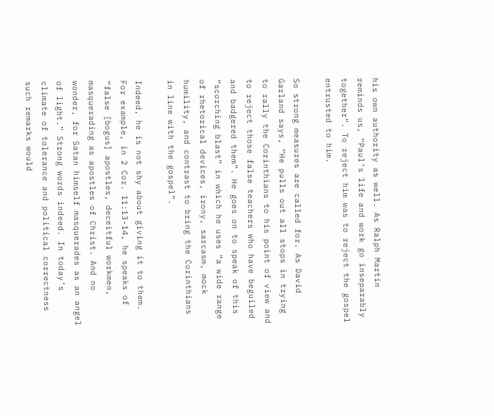his own authority as well. As Ralph Martin reminds us, “Paul’s life and work go inseparably together”. To reject him was to reject the gospel entrusted to him.

So strong measures are called for. As David Garland says, “He pulls out all stops in trying to rally the Corinthians to his point of view and to reject those false teachers who have beguiled and badgered them”. He goes on to speak of this “scorching blast” in which he uses “a wide range of rhetorical devices, irony, sarcasm, mock humility, and contrast to bring the Corinthians in line with the gospel”.

Indeed, he is not shy about giving it to them. For example, in 2 Cor. 11:13-14, he speaks of “false [bogus] apostles, deceitful workmen, masquerading as apostles of Christ. And no wonder, for Satan himself masquerades as an angel of light.” Strong words indeed. In today’s climate of tolerance and political correctness such remarks would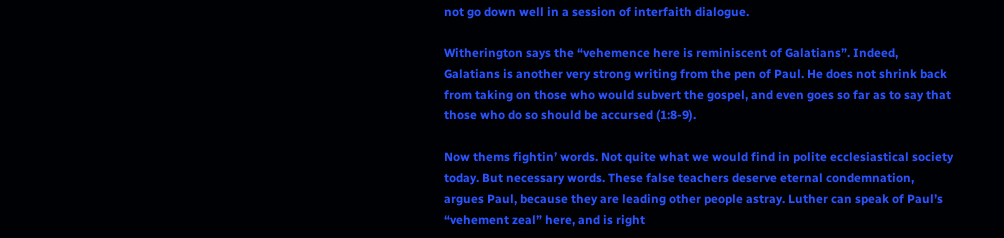not go down well in a session of interfaith dialogue.

Witherington says the “vehemence here is reminiscent of Galatians”. Indeed, Galatians is another very strong writing from the pen of Paul. He does not shrink back from taking on those who would subvert the gospel, and even goes so far as to say that those who do so should be accursed (1:8-9).

Now thems fightin’ words. Not quite what we would find in polite ecclesiastical society today. But necessary words. These false teachers deserve eternal condemnation, argues Paul, because they are leading other people astray. Luther can speak of Paul’s “vehement zeal” here, and is right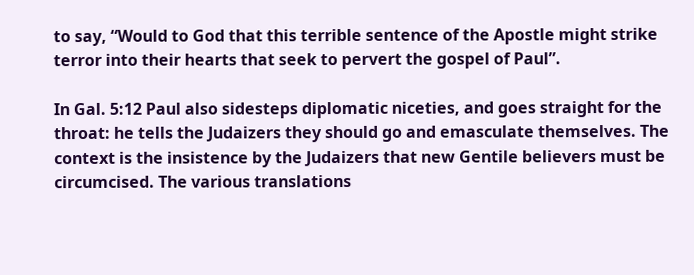to say, “Would to God that this terrible sentence of the Apostle might strike terror into their hearts that seek to pervert the gospel of Paul”.

In Gal. 5:12 Paul also sidesteps diplomatic niceties, and goes straight for the throat: he tells the Judaizers they should go and emasculate themselves. The context is the insistence by the Judaizers that new Gentile believers must be circumcised. The various translations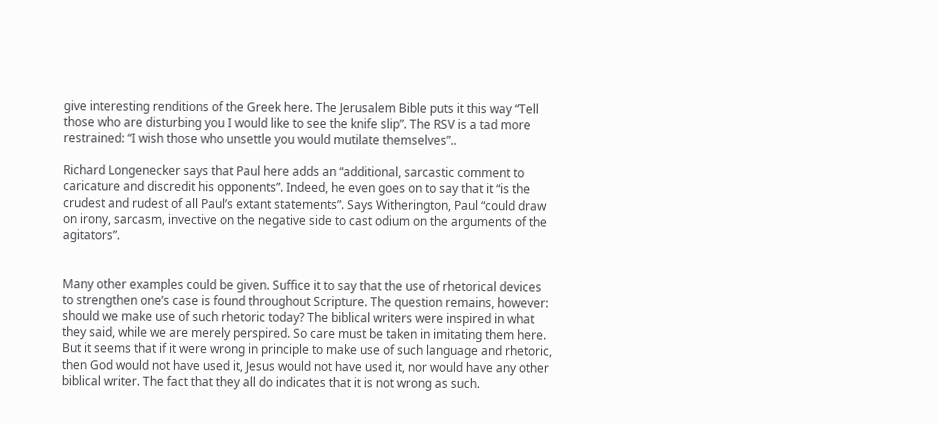give interesting renditions of the Greek here. The Jerusalem Bible puts it this way “Tell those who are disturbing you I would like to see the knife slip”. The RSV is a tad more restrained: “I wish those who unsettle you would mutilate themselves”..

Richard Longenecker says that Paul here adds an “additional, sarcastic comment to caricature and discredit his opponents”. Indeed, he even goes on to say that it “is the crudest and rudest of all Paul’s extant statements”. Says Witherington, Paul “could draw on irony, sarcasm, invective on the negative side to cast odium on the arguments of the agitators”.


Many other examples could be given. Suffice it to say that the use of rhetorical devices to strengthen one’s case is found throughout Scripture. The question remains, however: should we make use of such rhetoric today? The biblical writers were inspired in what they said, while we are merely perspired. So care must be taken in imitating them here. But it seems that if it were wrong in principle to make use of such language and rhetoric, then God would not have used it, Jesus would not have used it, nor would have any other biblical writer. The fact that they all do indicates that it is not wrong as such.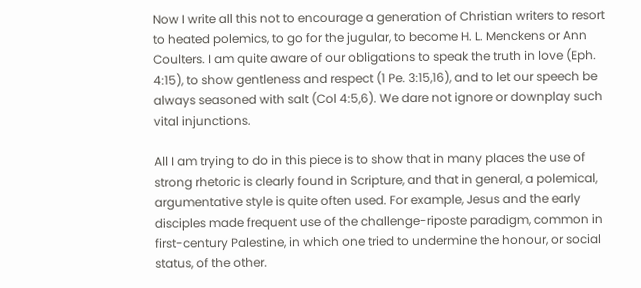Now I write all this not to encourage a generation of Christian writers to resort to heated polemics, to go for the jugular, to become H. L. Menckens or Ann Coulters. I am quite aware of our obligations to speak the truth in love (Eph. 4:15), to show gentleness and respect (1 Pe. 3:15,16), and to let our speech be always seasoned with salt (Col 4:5,6). We dare not ignore or downplay such vital injunctions.

All I am trying to do in this piece is to show that in many places the use of strong rhetoric is clearly found in Scripture, and that in general, a polemical, argumentative style is quite often used. For example, Jesus and the early disciples made frequent use of the challenge-riposte paradigm, common in first-century Palestine, in which one tried to undermine the honour, or social status, of the other.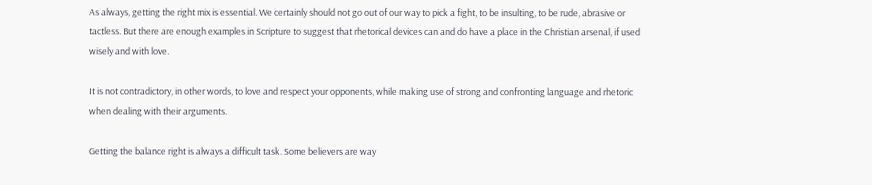As always, getting the right mix is essential. We certainly should not go out of our way to pick a fight, to be insulting, to be rude, abrasive or tactless. But there are enough examples in Scripture to suggest that rhetorical devices can and do have a place in the Christian arsenal, if used wisely and with love.

It is not contradictory, in other words, to love and respect your opponents, while making use of strong and confronting language and rhetoric when dealing with their arguments.

Getting the balance right is always a difficult task. Some believers are way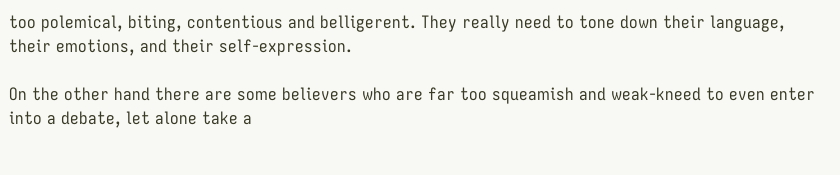too polemical, biting, contentious and belligerent. They really need to tone down their language, their emotions, and their self-expression.

On the other hand there are some believers who are far too squeamish and weak-kneed to even enter into a debate, let alone take a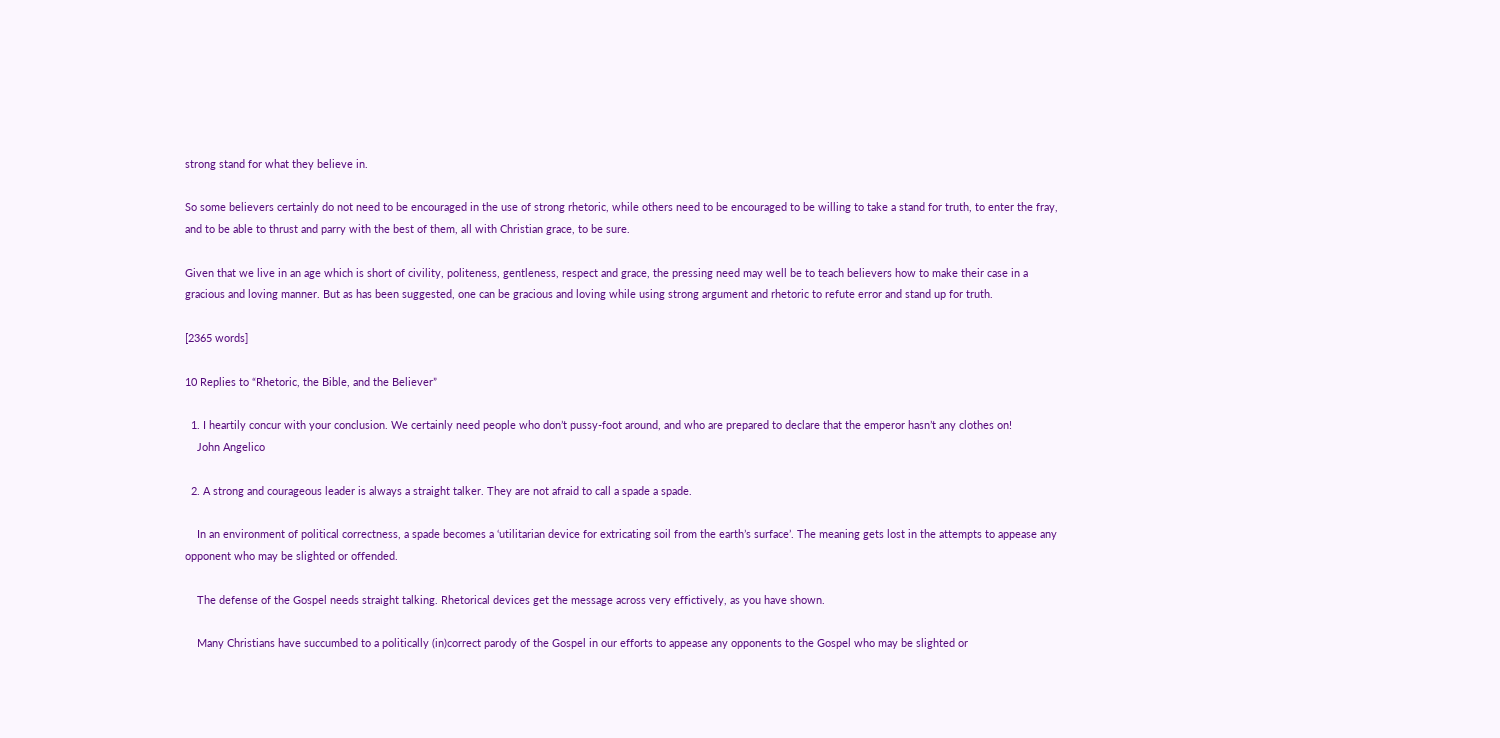strong stand for what they believe in.

So some believers certainly do not need to be encouraged in the use of strong rhetoric, while others need to be encouraged to be willing to take a stand for truth, to enter the fray, and to be able to thrust and parry with the best of them, all with Christian grace, to be sure.

Given that we live in an age which is short of civility, politeness, gentleness, respect and grace, the pressing need may well be to teach believers how to make their case in a gracious and loving manner. But as has been suggested, one can be gracious and loving while using strong argument and rhetoric to refute error and stand up for truth.

[2365 words]

10 Replies to “Rhetoric, the Bible, and the Believer”

  1. I heartily concur with your conclusion. We certainly need people who don’t pussy-foot around, and who are prepared to declare that the emperor hasn’t any clothes on!
    John Angelico

  2. A strong and courageous leader is always a straight talker. They are not afraid to call a spade a spade.

    In an environment of political correctness, a spade becomes a ‘utilitarian device for extricating soil from the earth’s surface’. The meaning gets lost in the attempts to appease any opponent who may be slighted or offended.

    The defense of the Gospel needs straight talking. Rhetorical devices get the message across very effictively, as you have shown.

    Many Christians have succumbed to a politically (in)correct parody of the Gospel in our efforts to appease any opponents to the Gospel who may be slighted or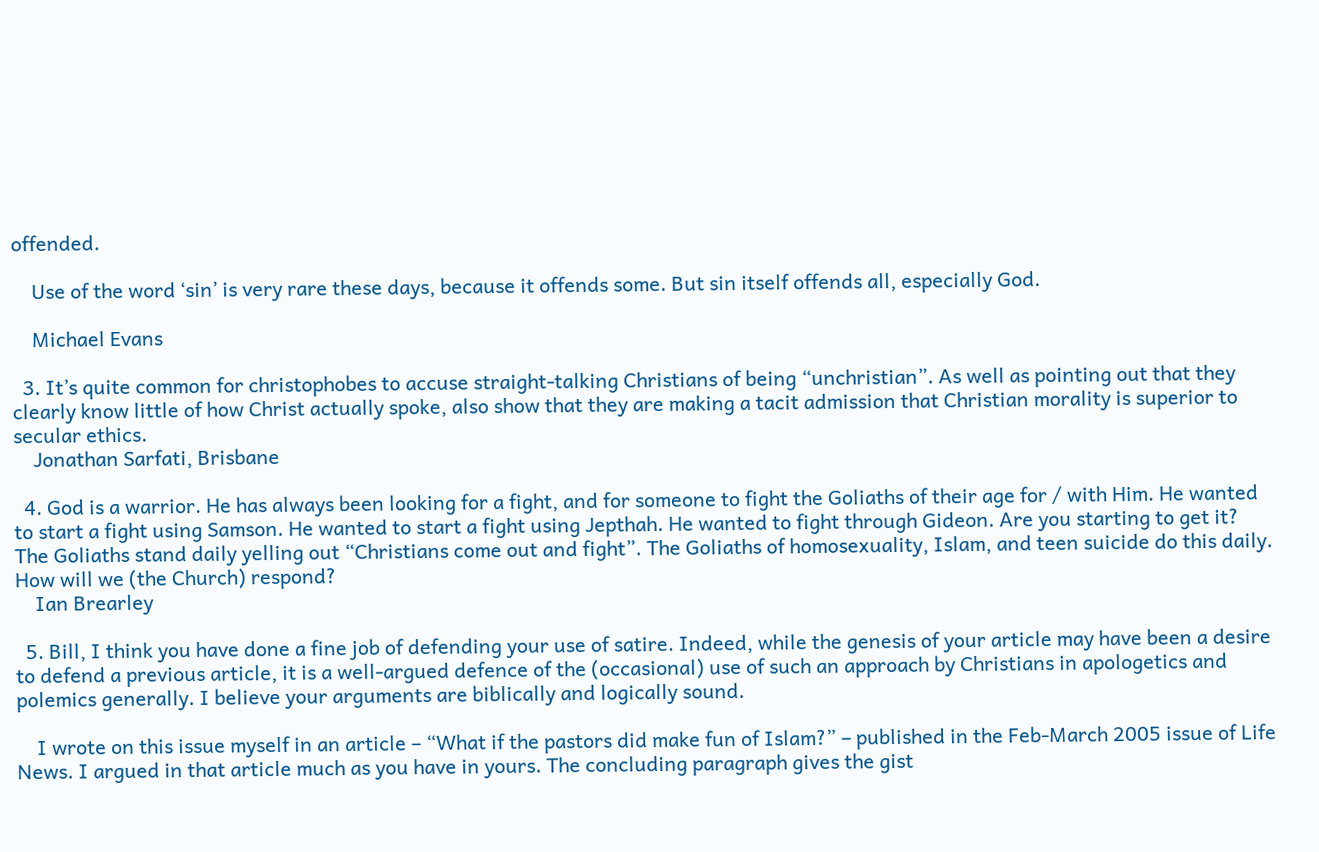offended.

    Use of the word ‘sin’ is very rare these days, because it offends some. But sin itself offends all, especially God.

    Michael Evans

  3. It’s quite common for christophobes to accuse straight-talking Christians of being “unchristian”. As well as pointing out that they clearly know little of how Christ actually spoke, also show that they are making a tacit admission that Christian morality is superior to secular ethics.
    Jonathan Sarfati, Brisbane

  4. God is a warrior. He has always been looking for a fight, and for someone to fight the Goliaths of their age for / with Him. He wanted to start a fight using Samson. He wanted to start a fight using Jepthah. He wanted to fight through Gideon. Are you starting to get it? The Goliaths stand daily yelling out “Christians come out and fight”. The Goliaths of homosexuality, Islam, and teen suicide do this daily. How will we (the Church) respond?
    Ian Brearley

  5. Bill, I think you have done a fine job of defending your use of satire. Indeed, while the genesis of your article may have been a desire to defend a previous article, it is a well-argued defence of the (occasional) use of such an approach by Christians in apologetics and polemics generally. I believe your arguments are biblically and logically sound.

    I wrote on this issue myself in an article – “What if the pastors did make fun of Islam?” – published in the Feb-March 2005 issue of Life News. I argued in that article much as you have in yours. The concluding paragraph gives the gist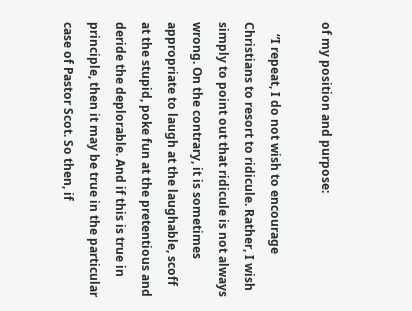of my position and purpose:

    “I repeat, I do not wish to encourage Christians to resort to ridicule. Rather, I wish simply to point out that ridicule is not always wrong. On the contrary, it is sometimes appropriate to laugh at the laughable, scoff at the stupid, poke fun at the pretentious and deride the deplorable. And if this is true in principle, then it may be true in the particular case of Pastor Scot. So then, if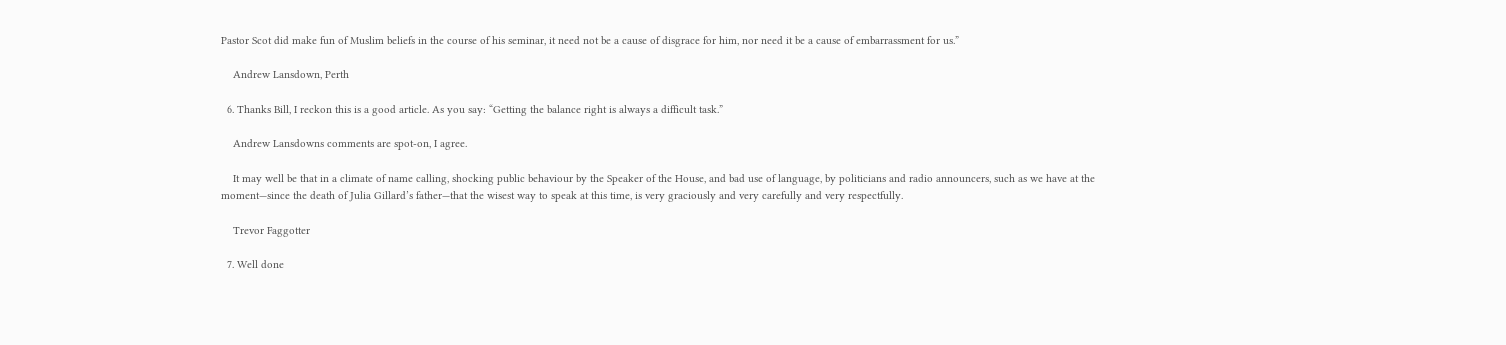Pastor Scot did make fun of Muslim beliefs in the course of his seminar, it need not be a cause of disgrace for him, nor need it be a cause of embarrassment for us.”

    Andrew Lansdown, Perth

  6. Thanks Bill, I reckon this is a good article. As you say: “Getting the balance right is always a difficult task.”

    Andrew Lansdowns comments are spot-on, I agree.

    It may well be that in a climate of name calling, shocking public behaviour by the Speaker of the House, and bad use of language, by politicians and radio announcers, such as we have at the moment—since the death of Julia Gillard’s father—that the wisest way to speak at this time, is very graciously and very carefully and very respectfully.

    Trevor Faggotter

  7. Well done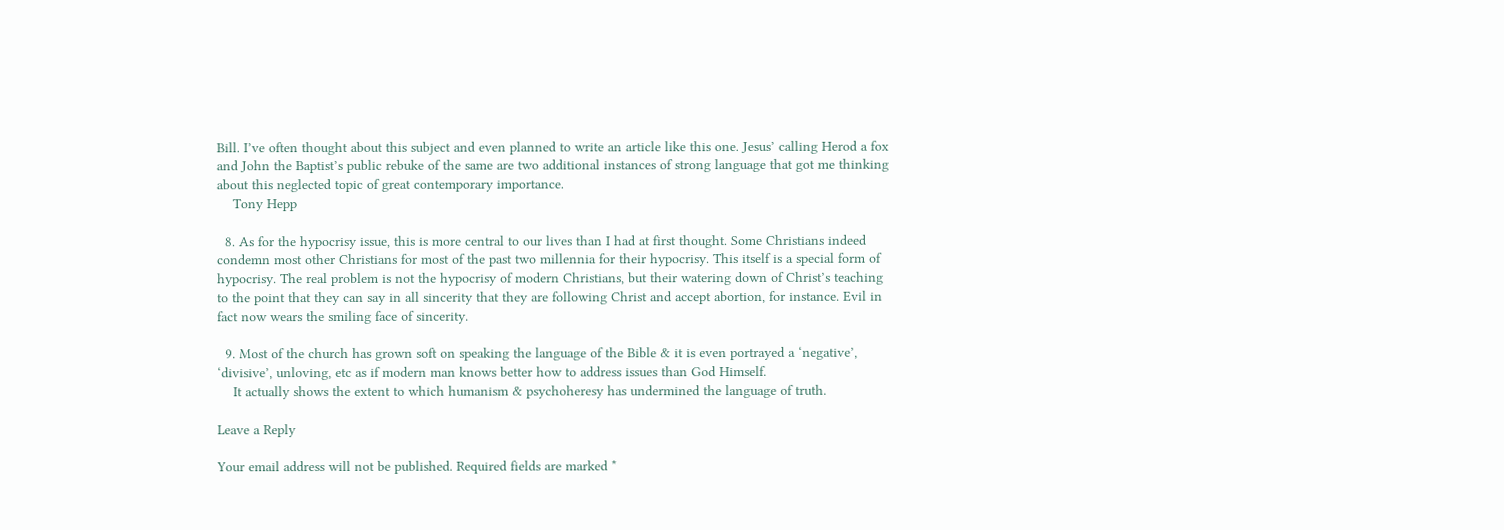Bill. I’ve often thought about this subject and even planned to write an article like this one. Jesus’ calling Herod a fox and John the Baptist’s public rebuke of the same are two additional instances of strong language that got me thinking about this neglected topic of great contemporary importance.
    Tony Hepp

  8. As for the hypocrisy issue, this is more central to our lives than I had at first thought. Some Christians indeed condemn most other Christians for most of the past two millennia for their hypocrisy. This itself is a special form of hypocrisy. The real problem is not the hypocrisy of modern Christians, but their watering down of Christ’s teaching to the point that they can say in all sincerity that they are following Christ and accept abortion, for instance. Evil in fact now wears the smiling face of sincerity.

  9. Most of the church has grown soft on speaking the language of the Bible & it is even portrayed a ‘negative’, ‘divisive’, unloving, etc as if modern man knows better how to address issues than God Himself.
    It actually shows the extent to which humanism & psychoheresy has undermined the language of truth.

Leave a Reply

Your email address will not be published. Required fields are marked *